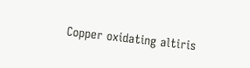Copper oxidating altiris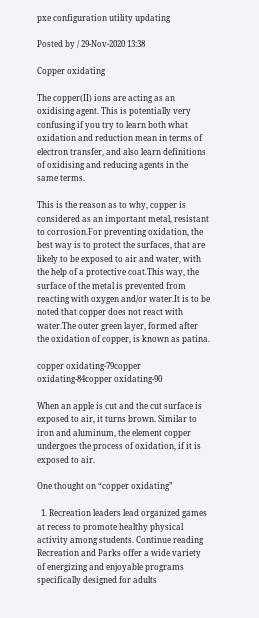pxe configuration utility updating

Posted by / 29-Nov-2020 13:38

Copper oxidating

The copper(II) ions are acting as an oxidising agent. This is potentially very confusing if you try to learn both what oxidation and reduction mean in terms of electron transfer, and also learn definitions of oxidising and reducing agents in the same terms.

This is the reason as to why, copper is considered as an important metal, resistant to corrosion.For preventing oxidation, the best way is to protect the surfaces, that are likely to be exposed to air and water, with the help of a protective coat.This way, the surface of the metal is prevented from reacting with oxygen and/or water.It is to be noted that copper does not react with water.The outer green layer, formed after the oxidation of copper, is known as patina.

copper oxidating-79copper oxidating-84copper oxidating-90

When an apple is cut and the cut surface is exposed to air, it turns brown. Similar to iron and aluminum, the element copper undergoes the process of oxidation, if it is exposed to air.

One thought on “copper oxidating”

  1. Recreation leaders lead organized games at recess to promote healthy physical activity among students. Continue reading Recreation and Parks offer a wide variety of energizing and enjoyable programs specifically designed for adults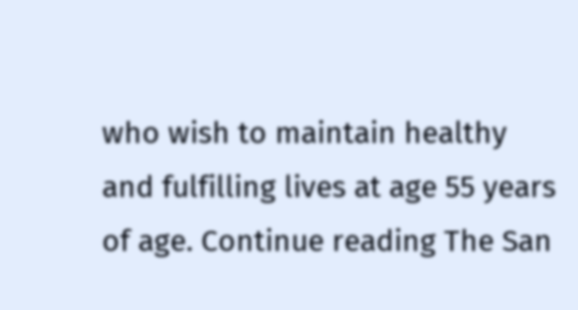who wish to maintain healthy and fulfilling lives at age 55 years of age. Continue reading The San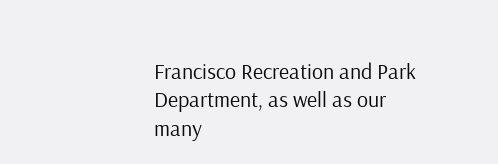Francisco Recreation and Park Department, as well as our many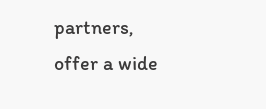partners, offer a wide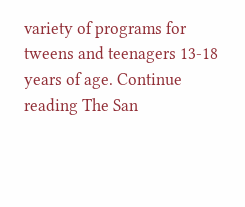variety of programs for tweens and teenagers 13-18 years of age. Continue reading The San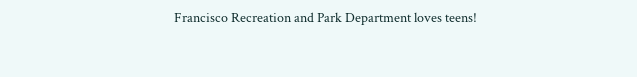Francisco Recreation and Park Department loves teens!